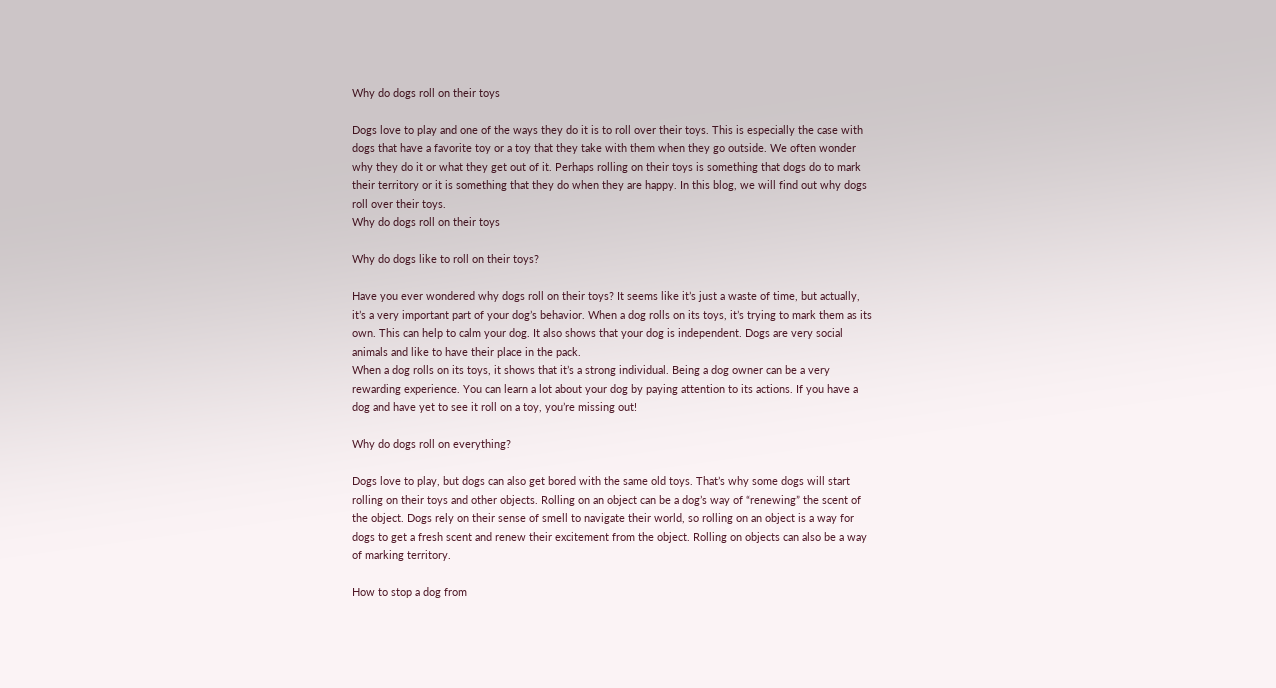Why do dogs roll on their toys

Dogs love to play and one of the ways they do it is to roll over their toys. This is especially the case with dogs that have a favorite toy or a toy that they take with them when they go outside. We often wonder why they do it or what they get out of it. Perhaps rolling on their toys is something that dogs do to mark their territory or it is something that they do when they are happy. In this blog, we will find out why dogs roll over their toys.
Why do dogs roll on their toys

Why do dogs like to roll on their toys?

Have you ever wondered why dogs roll on their toys? It seems like it’s just a waste of time, but actually, it’s a very important part of your dog’s behavior. When a dog rolls on its toys, it’s trying to mark them as its own. This can help to calm your dog. It also shows that your dog is independent. Dogs are very social animals and like to have their place in the pack.
When a dog rolls on its toys, it shows that it’s a strong individual. Being a dog owner can be a very rewarding experience. You can learn a lot about your dog by paying attention to its actions. If you have a dog and have yet to see it roll on a toy, you’re missing out!

Why do dogs roll on everything?

Dogs love to play, but dogs can also get bored with the same old toys. That’s why some dogs will start rolling on their toys and other objects. Rolling on an object can be a dog’s way of “renewing” the scent of the object. Dogs rely on their sense of smell to navigate their world, so rolling on an object is a way for dogs to get a fresh scent and renew their excitement from the object. Rolling on objects can also be a way of marking territory.

How to stop a dog from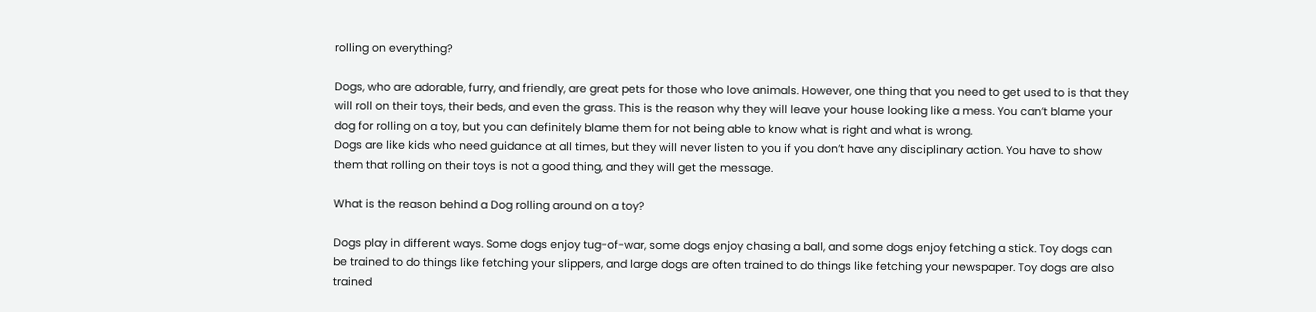rolling on everything?

Dogs, who are adorable, furry, and friendly, are great pets for those who love animals. However, one thing that you need to get used to is that they will roll on their toys, their beds, and even the grass. This is the reason why they will leave your house looking like a mess. You can’t blame your dog for rolling on a toy, but you can definitely blame them for not being able to know what is right and what is wrong.
Dogs are like kids who need guidance at all times, but they will never listen to you if you don’t have any disciplinary action. You have to show them that rolling on their toys is not a good thing, and they will get the message.

What is the reason behind a Dog rolling around on a toy?

Dogs play in different ways. Some dogs enjoy tug-of-war, some dogs enjoy chasing a ball, and some dogs enjoy fetching a stick. Toy dogs can be trained to do things like fetching your slippers, and large dogs are often trained to do things like fetching your newspaper. Toy dogs are also trained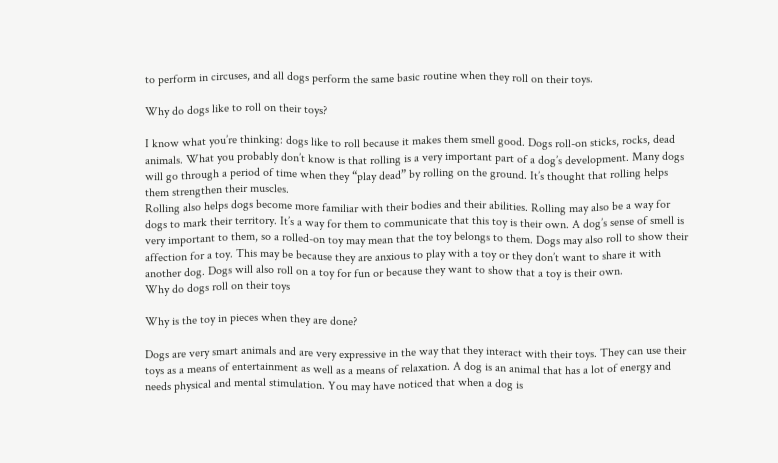to perform in circuses, and all dogs perform the same basic routine when they roll on their toys.

Why do dogs like to roll on their toys?

I know what you’re thinking: dogs like to roll because it makes them smell good. Dogs roll-on sticks, rocks, dead animals. What you probably don’t know is that rolling is a very important part of a dog’s development. Many dogs will go through a period of time when they “play dead” by rolling on the ground. It’s thought that rolling helps them strengthen their muscles.
Rolling also helps dogs become more familiar with their bodies and their abilities. Rolling may also be a way for dogs to mark their territory. It’s a way for them to communicate that this toy is their own. A dog’s sense of smell is very important to them, so a rolled-on toy may mean that the toy belongs to them. Dogs may also roll to show their affection for a toy. This may be because they are anxious to play with a toy or they don’t want to share it with another dog. Dogs will also roll on a toy for fun or because they want to show that a toy is their own.
Why do dogs roll on their toys

Why is the toy in pieces when they are done?

Dogs are very smart animals and are very expressive in the way that they interact with their toys. They can use their toys as a means of entertainment as well as a means of relaxation. A dog is an animal that has a lot of energy and needs physical and mental stimulation. You may have noticed that when a dog is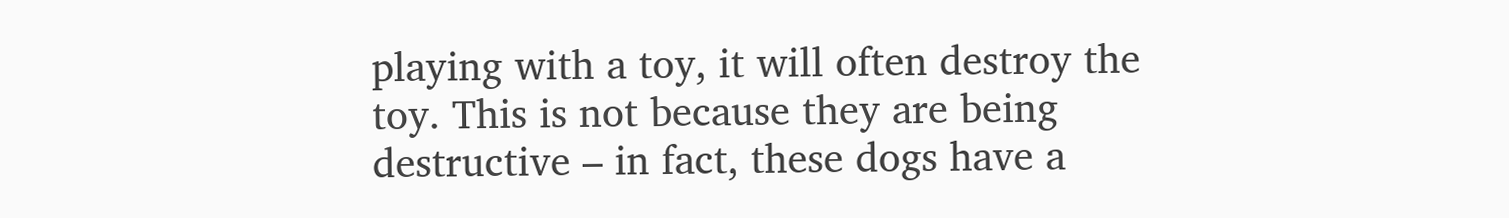playing with a toy, it will often destroy the toy. This is not because they are being destructive – in fact, these dogs have a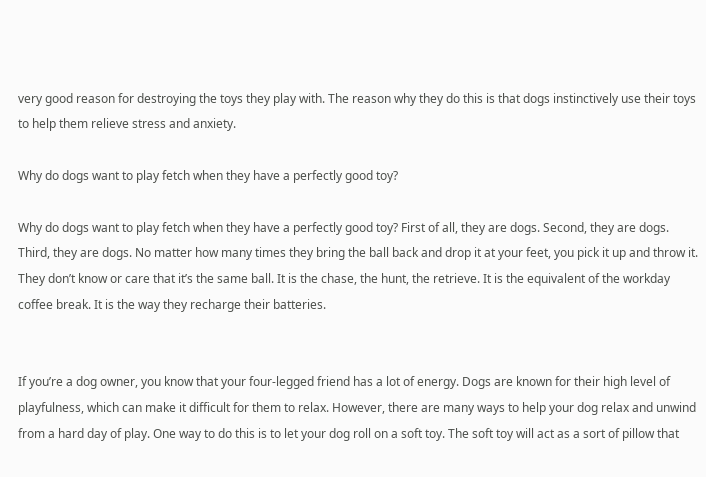very good reason for destroying the toys they play with. The reason why they do this is that dogs instinctively use their toys to help them relieve stress and anxiety.

Why do dogs want to play fetch when they have a perfectly good toy?

Why do dogs want to play fetch when they have a perfectly good toy? First of all, they are dogs. Second, they are dogs. Third, they are dogs. No matter how many times they bring the ball back and drop it at your feet, you pick it up and throw it. They don’t know or care that it’s the same ball. It is the chase, the hunt, the retrieve. It is the equivalent of the workday coffee break. It is the way they recharge their batteries.


If you’re a dog owner, you know that your four-legged friend has a lot of energy. Dogs are known for their high level of playfulness, which can make it difficult for them to relax. However, there are many ways to help your dog relax and unwind from a hard day of play. One way to do this is to let your dog roll on a soft toy. The soft toy will act as a sort of pillow that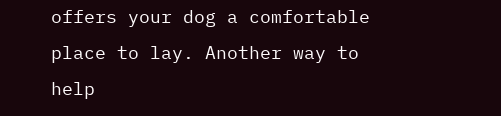offers your dog a comfortable place to lay. Another way to help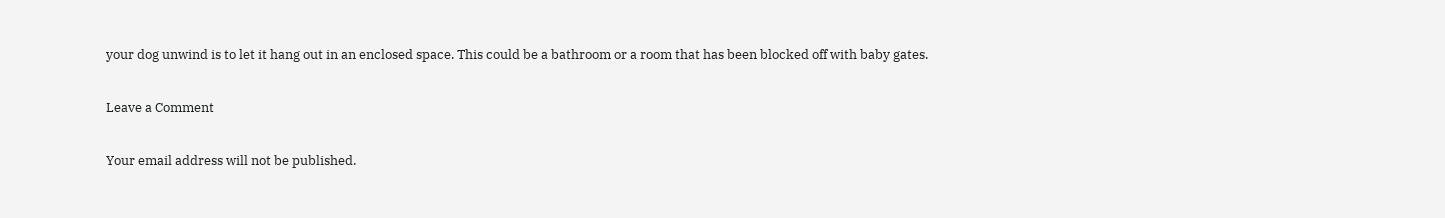your dog unwind is to let it hang out in an enclosed space. This could be a bathroom or a room that has been blocked off with baby gates.

Leave a Comment

Your email address will not be published.